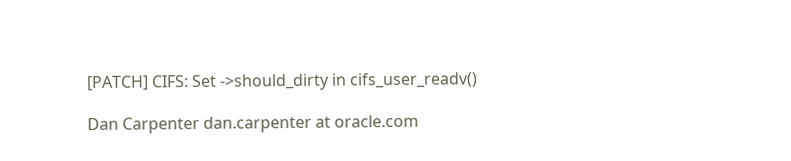[PATCH] CIFS: Set ->should_dirty in cifs_user_readv()

Dan Carpenter dan.carpenter at oracle.com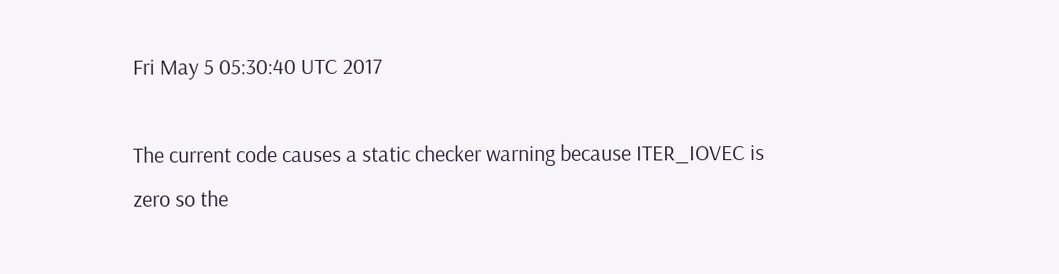Fri May 5 05:30:40 UTC 2017

The current code causes a static checker warning because ITER_IOVEC is
zero so the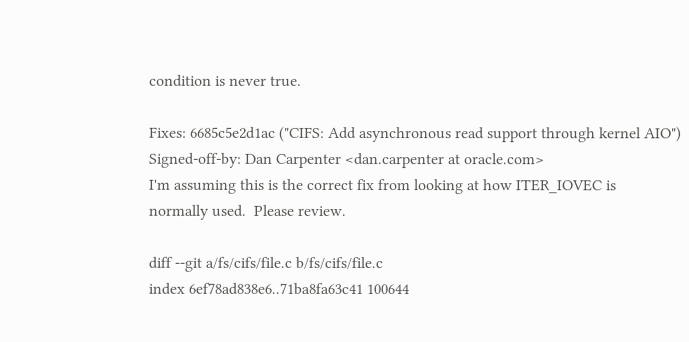condition is never true.

Fixes: 6685c5e2d1ac ("CIFS: Add asynchronous read support through kernel AIO")
Signed-off-by: Dan Carpenter <dan.carpenter at oracle.com>
I'm assuming this is the correct fix from looking at how ITER_IOVEC is
normally used.  Please review.

diff --git a/fs/cifs/file.c b/fs/cifs/file.c
index 6ef78ad838e6..71ba8fa63c41 100644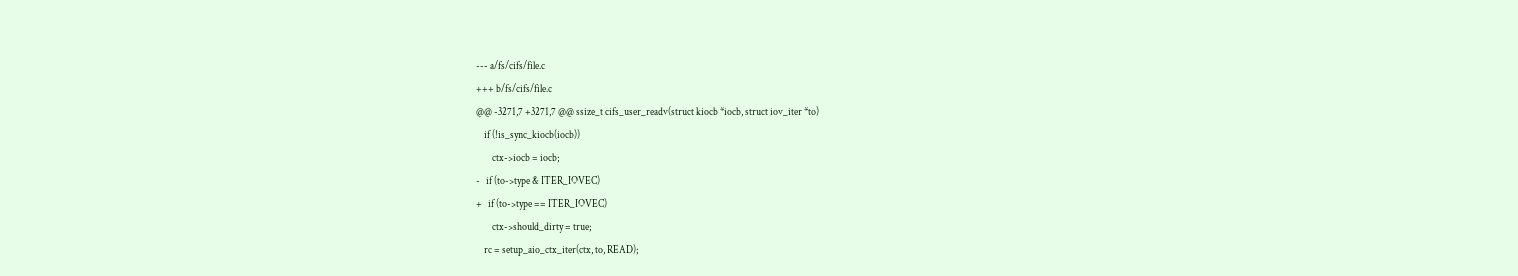--- a/fs/cifs/file.c
+++ b/fs/cifs/file.c
@@ -3271,7 +3271,7 @@ ssize_t cifs_user_readv(struct kiocb *iocb, struct iov_iter *to)
    if (!is_sync_kiocb(iocb))
        ctx->iocb = iocb;
-   if (to->type & ITER_IOVEC)
+   if (to->type == ITER_IOVEC)
        ctx->should_dirty = true;
    rc = setup_aio_ctx_iter(ctx, to, READ);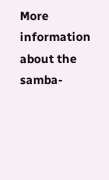More information about the samba-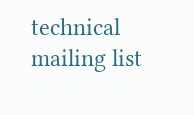technical mailing list